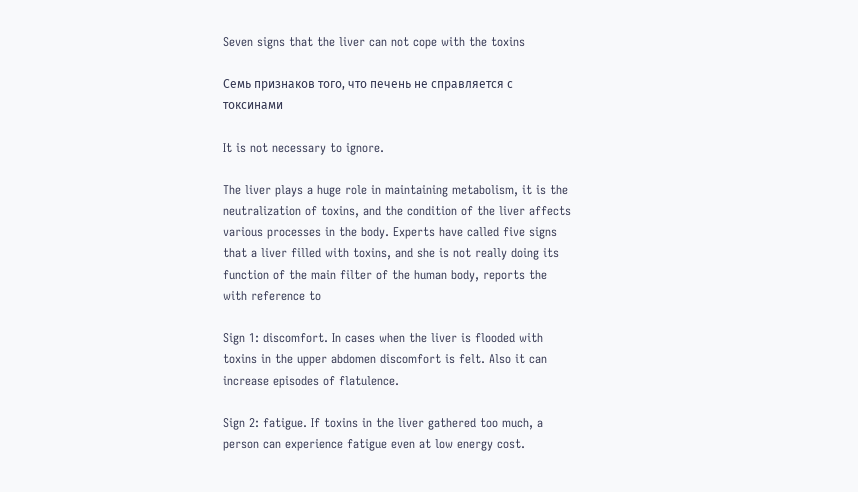Seven signs that the liver can not cope with the toxins

Семь признаков того, что печень не справляется с токсинами

It is not necessary to ignore.

The liver plays a huge role in maintaining metabolism, it is the neutralization of toxins, and the condition of the liver affects various processes in the body. Experts have called five signs that a liver filled with toxins, and she is not really doing its function of the main filter of the human body, reports the with reference to

Sign 1: discomfort. In cases when the liver is flooded with toxins in the upper abdomen discomfort is felt. Also it can increase episodes of flatulence.

Sign 2: fatigue. If toxins in the liver gathered too much, a person can experience fatigue even at low energy cost.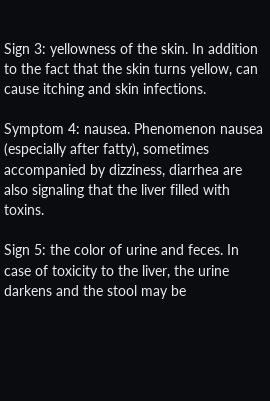Sign 3: yellowness of the skin. In addition to the fact that the skin turns yellow, can cause itching and skin infections.

Symptom 4: nausea. Phenomenon nausea (especially after fatty), sometimes accompanied by dizziness, diarrhea are also signaling that the liver filled with toxins.

Sign 5: the color of urine and feces. In case of toxicity to the liver, the urine darkens and the stool may be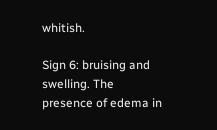whitish.

Sign 6: bruising and swelling. The presence of edema in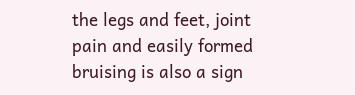the legs and feet, joint pain and easily formed bruising is also a sign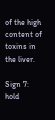of the high content of toxins in the liver.

Sign 7: hold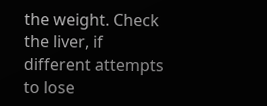the weight. Check the liver, if different attempts to lose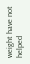weight have not helped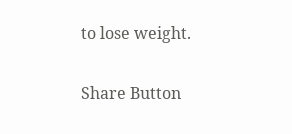to lose weight.

Share Button